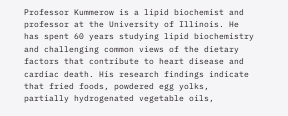Professor Kummerow is a lipid biochemist and professor at the University of Illinois. He has spent 60 years studying lipid biochemistry and challenging common views of the dietary factors that contribute to heart disease and cardiac death. His research findings indicate that fried foods, powdered egg yolks, partially hydrogenated vegetable oils,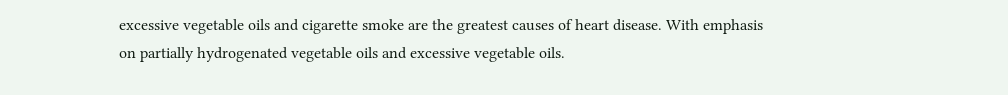excessive vegetable oils and cigarette smoke are the greatest causes of heart disease. With emphasis on partially hydrogenated vegetable oils and excessive vegetable oils.